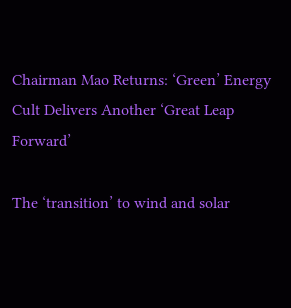Chairman Mao Returns: ‘Green’ Energy Cult Delivers Another ‘Great Leap Forward’

The ‘transition’ to wind and solar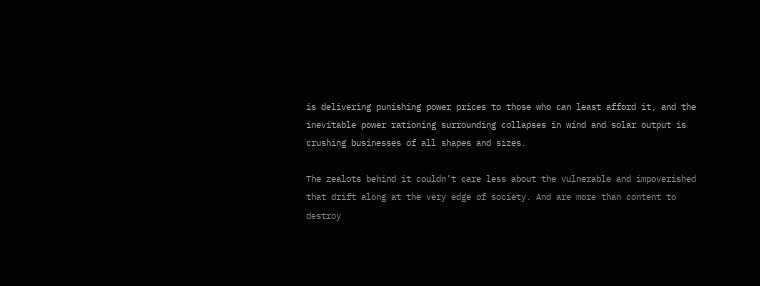is delivering punishing power prices to those who can least afford it, and the inevitable power rationing surrounding collapses in wind and solar output is crushing businesses of all shapes and sizes.

The zealots behind it couldn’t care less about the vulnerable and impoverished that drift along at the very edge of society. And are more than content to destroy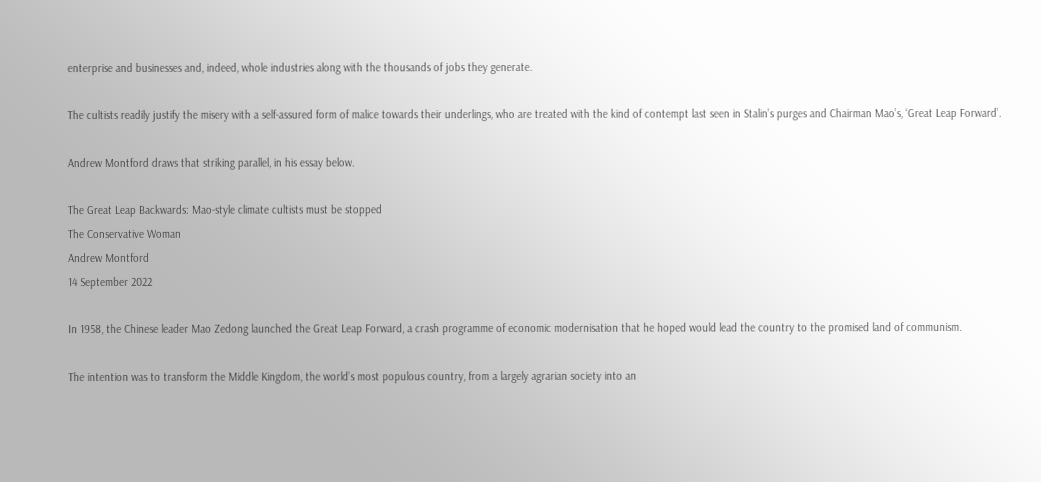enterprise and businesses and, indeed, whole industries along with the thousands of jobs they generate.

The cultists readily justify the misery with a self-assured form of malice towards their underlings, who are treated with the kind of contempt last seen in Stalin’s purges and Chairman Mao’s, ‘Great Leap Forward’.

Andrew Montford draws that striking parallel, in his essay below.

The Great Leap Backwards: Mao-style climate cultists must be stopped
The Conservative Woman
Andrew Montford
14 September 2022

In 1958, the Chinese leader Mao Zedong launched the Great Leap Forward, a crash programme of economic modernisation that he hoped would lead the country to the promised land of communism.

The intention was to transform the Middle Kingdom, the world’s most populous country, from a largely agrarian society into an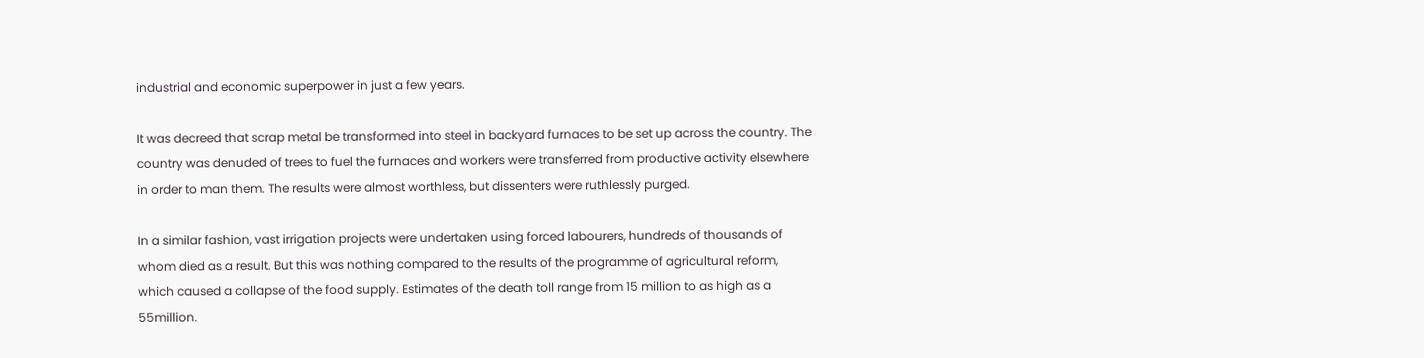industrial and economic superpower in just a few years.

It was decreed that scrap metal be transformed into steel in backyard furnaces to be set up across the country. The country was denuded of trees to fuel the furnaces and workers were transferred from productive activity elsewhere in order to man them. The results were almost worthless, but dissenters were ruthlessly purged.

In a similar fashion, vast irrigation projects were undertaken using forced labourers, hundreds of thousands of whom died as a result. But this was nothing compared to the results of the programme of agricultural reform, which caused a collapse of the food supply. Estimates of the death toll range from 15 million to as high as a 55million.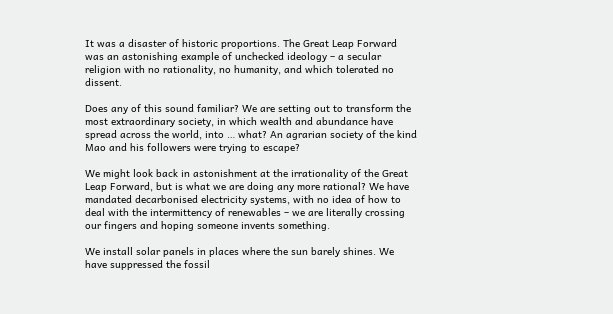It was a disaster of historic proportions. The Great Leap Forward was an astonishing example of unchecked ideology – a secular religion with no rationality, no humanity, and which tolerated no dissent.

Does any of this sound familiar? We are setting out to transform the most extraordinary society, in which wealth and abundance have spread across the world, into … what? An agrarian society of the kind Mao and his followers were trying to escape?

We might look back in astonishment at the irrationality of the Great Leap Forward, but is what we are doing any more rational? We have mandated decarbonised electricity systems, with no idea of how to deal with the intermittency of renewables – we are literally crossing our fingers and hoping someone invents something.

We install solar panels in places where the sun barely shines. We have suppressed the fossil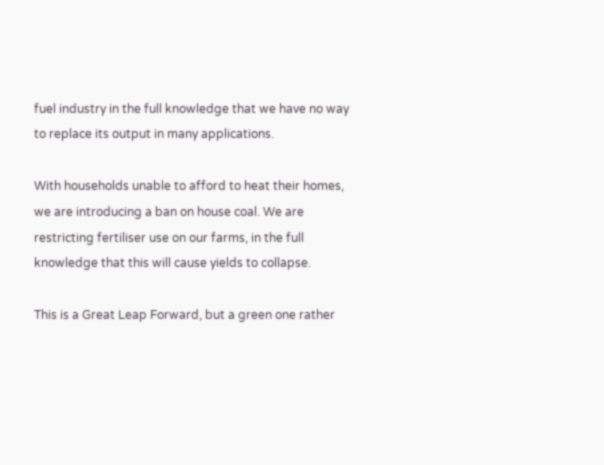fuel industry in the full knowledge that we have no way to replace its output in many applications.

With households unable to afford to heat their homes, we are introducing a ban on house coal. We are restricting fertiliser use on our farms, in the full knowledge that this will cause yields to collapse.

This is a Great Leap Forward, but a green one rather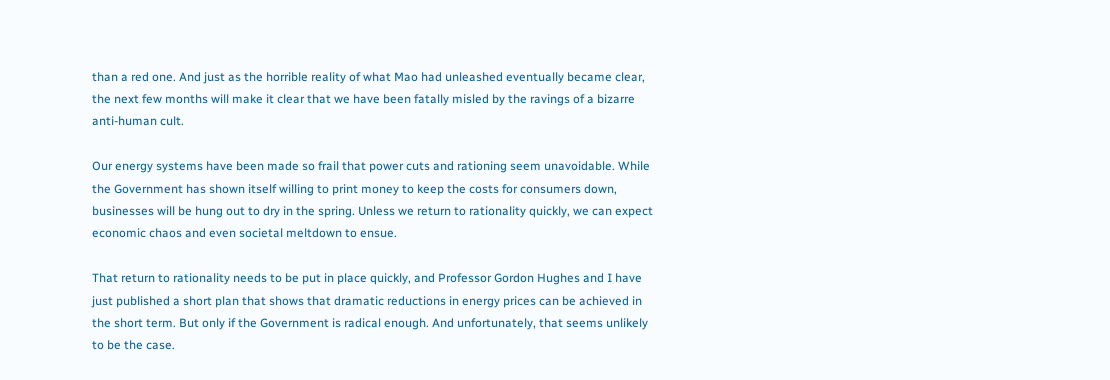than a red one. And just as the horrible reality of what Mao had unleashed eventually became clear, the next few months will make it clear that we have been fatally misled by the ravings of a bizarre anti-human cult.

Our energy systems have been made so frail that power cuts and rationing seem unavoidable. While the Government has shown itself willing to print money to keep the costs for consumers down, businesses will be hung out to dry in the spring. Unless we return to rationality quickly, we can expect economic chaos and even societal meltdown to ensue.

That return to rationality needs to be put in place quickly, and Professor Gordon Hughes and I have just published a short plan that shows that dramatic reductions in energy prices can be achieved in the short term. But only if the Government is radical enough. And unfortunately, that seems unlikely to be the case.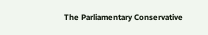The Parliamentary Conservative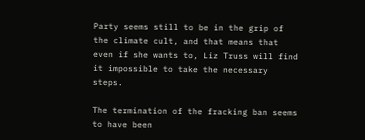Party seems still to be in the grip of the climate cult, and that means that even if she wants to, Liz Truss will find it impossible to take the necessary steps.

The termination of the fracking ban seems to have been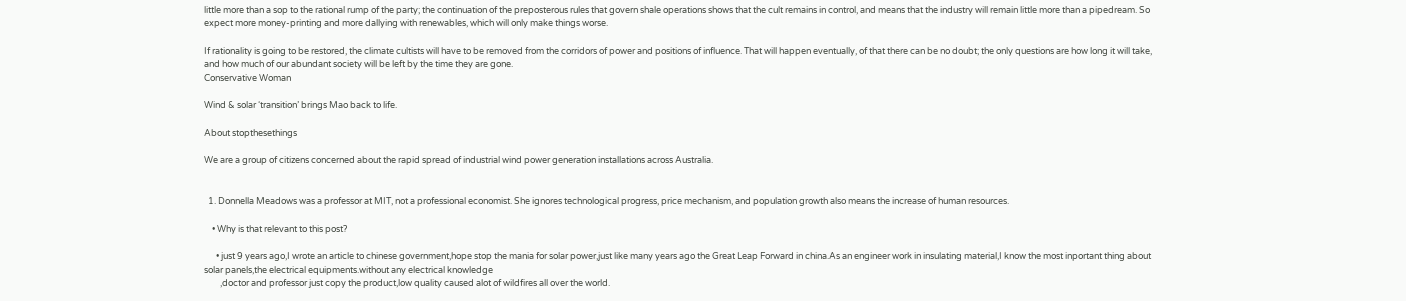little more than a sop to the rational rump of the party; the continuation of the preposterous rules that govern shale operations shows that the cult remains in control, and means that the industry will remain little more than a pipedream. So expect more money-printing and more dallying with renewables, which will only make things worse.

If rationality is going to be restored, the climate cultists will have to be removed from the corridors of power and positions of influence. That will happen eventually, of that there can be no doubt; the only questions are how long it will take, and how much of our abundant society will be left by the time they are gone.
Conservative Woman

Wind & solar ‘transition’ brings Mao back to life.

About stopthesethings

We are a group of citizens concerned about the rapid spread of industrial wind power generation installations across Australia.


  1. Donnella Meadows was a professor at MIT, not a professional economist. She ignores technological progress, price mechanism, and population growth also means the increase of human resources.

    • Why is that relevant to this post?

      • just 9 years ago,I wrote an article to chinese government,hope stop the mania for solar power,just like many years ago the Great Leap Forward in china.As an engineer work in insulating material,I know the most inportant thing about solar panels,the electrical equipments.without any electrical knowledge
        ,doctor and professor just copy the product,low quality caused alot of wildfires all over the world.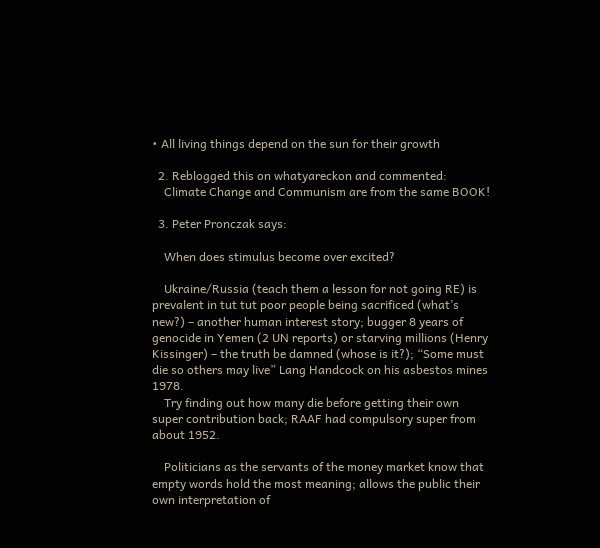• All living things depend on the sun for their growth

  2. Reblogged this on whatyareckon and commented:
    Climate Change and Communism are from the same BOOK!

  3. Peter Pronczak says:

    When does stimulus become over excited?

    Ukraine/Russia (teach them a lesson for not going RE) is prevalent in tut tut poor people being sacrificed (what’s new?) – another human interest story; bugger 8 years of genocide in Yemen (2 UN reports) or starving millions (Henry Kissinger) – the truth be damned (whose is it?); “Some must die so others may live” Lang Handcock on his asbestos mines 1978.
    Try finding out how many die before getting their own super contribution back; RAAF had compulsory super from about 1952.

    Politicians as the servants of the money market know that empty words hold the most meaning; allows the public their own interpretation of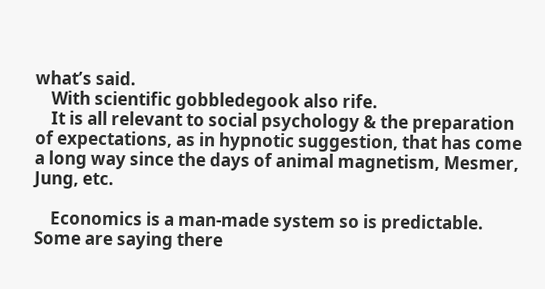what’s said.
    With scientific gobbledegook also rife.
    It is all relevant to social psychology & the preparation of expectations, as in hypnotic suggestion, that has come a long way since the days of animal magnetism, Mesmer, Jung, etc.

    Economics is a man-made system so is predictable. Some are saying there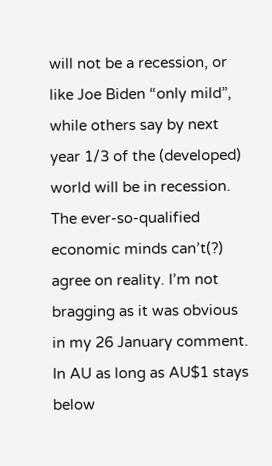will not be a recession, or like Joe Biden “only mild”, while others say by next year 1/3 of the (developed) world will be in recession. The ever-so-qualified economic minds can’t(?) agree on reality. I’m not bragging as it was obvious in my 26 January comment. In AU as long as AU$1 stays below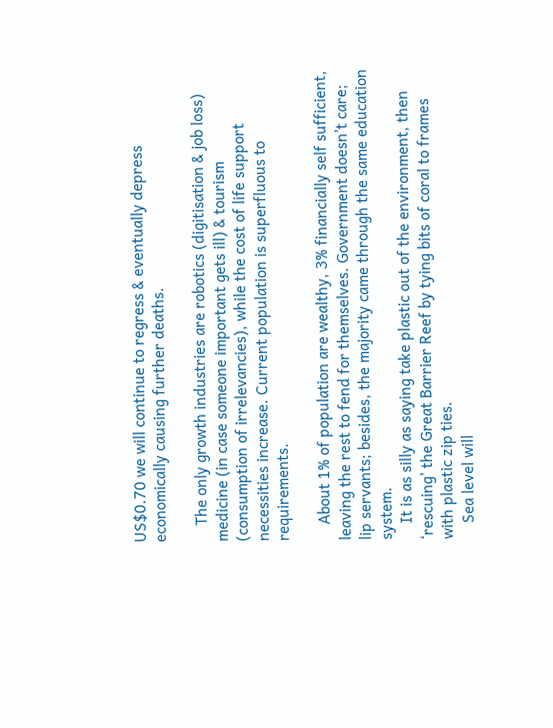US$0.70 we will continue to regress & eventually depress economically causing further deaths.

    The only growth industries are robotics (digitisation & job loss) medicine (in case someone important gets ill) & tourism (consumption of irrelevancies), while the cost of life support necessities increase. Current population is superfluous to requirements.

    About 1% of population are wealthy, 3% financially self sufficient, leaving the rest to fend for themselves. Government doesn’t care; lip servants; besides, the majority came through the same education system.
    It is as silly as saying take plastic out of the environment, then ‘rescuing’ the Great Barrier Reef by tying bits of coral to frames with plastic zip ties.
    Sea level will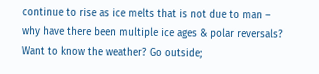continue to rise as ice melts that is not due to man – why have there been multiple ice ages & polar reversals? Want to know the weather? Go outside;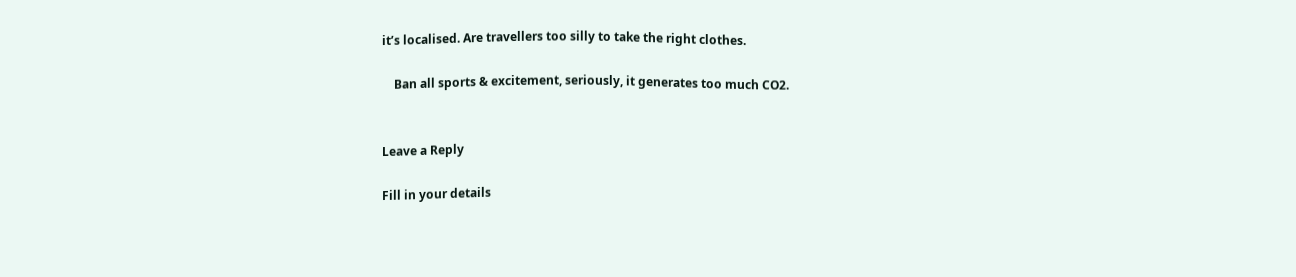it’s localised. Are travellers too silly to take the right clothes.

    Ban all sports & excitement, seriously, it generates too much CO2.


Leave a Reply

Fill in your details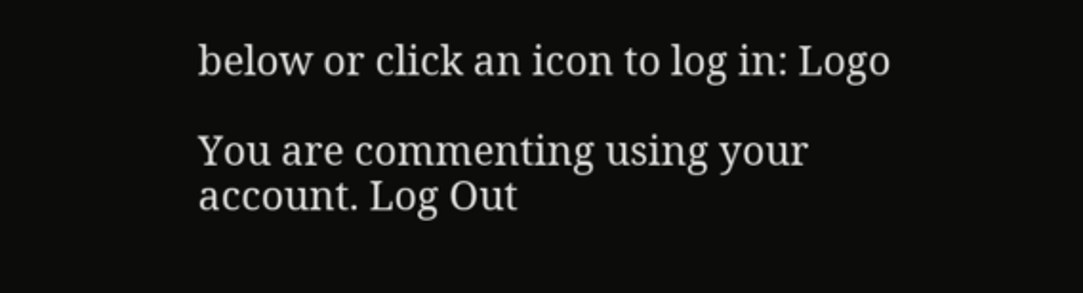below or click an icon to log in: Logo

You are commenting using your account. Log Out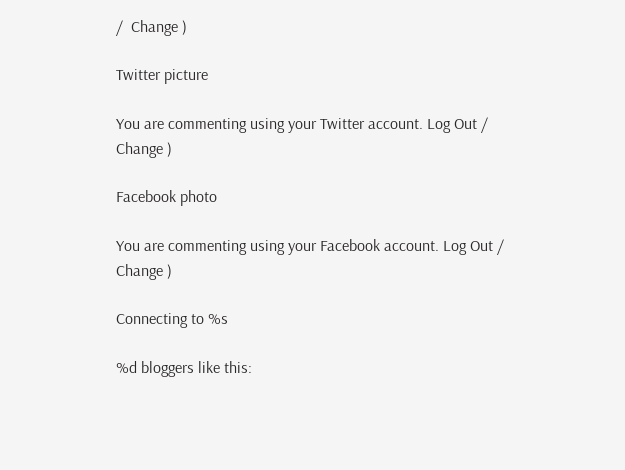/  Change )

Twitter picture

You are commenting using your Twitter account. Log Out /  Change )

Facebook photo

You are commenting using your Facebook account. Log Out /  Change )

Connecting to %s

%d bloggers like this: